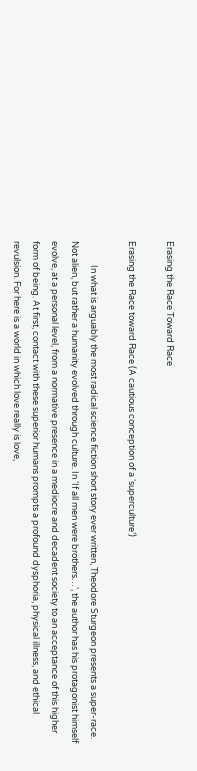Erasing the Race Toward Race

Erasing the Race toward Race (A cautious conception of a ‘superculture’)

            In what is arguably the most radical science fiction short story ever written, Theodore Sturgeon presents a super-race. Not alien, but rather a humanity evolved through culture. In ‘If all men were brothers…’, the author has his protagonist himself evolve, at a personal level, from a normative presence in a mediocre and decadent society to an acceptance of this higher form of being. At first, contact with these superior humans prompts a profound dysphoria, physical illness, and ethical revulsion. For here is a world in which love really is love,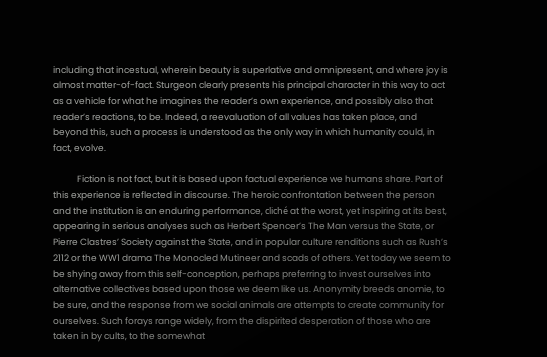including that incestual, wherein beauty is superlative and omnipresent, and where joy is almost matter-of-fact. Sturgeon clearly presents his principal character in this way to act as a vehicle for what he imagines the reader’s own experience, and possibly also that reader’s reactions, to be. Indeed, a reevaluation of all values has taken place, and beyond this, such a process is understood as the only way in which humanity could, in fact, evolve.

            Fiction is not fact, but it is based upon factual experience we humans share. Part of this experience is reflected in discourse. The heroic confrontation between the person and the institution is an enduring performance, cliché at the worst, yet inspiring at its best, appearing in serious analyses such as Herbert Spencer’s The Man versus the State, or Pierre Clastres’ Society against the State, and in popular culture renditions such as Rush’s 2112 or the WW1 drama The Monocled Mutineer and scads of others. Yet today we seem to be shying away from this self-conception, perhaps preferring to invest ourselves into alternative collectives based upon those we deem like us. Anonymity breeds anomie, to be sure, and the response from we social animals are attempts to create community for ourselves. Such forays range widely, from the dispirited desperation of those who are taken in by cults, to the somewhat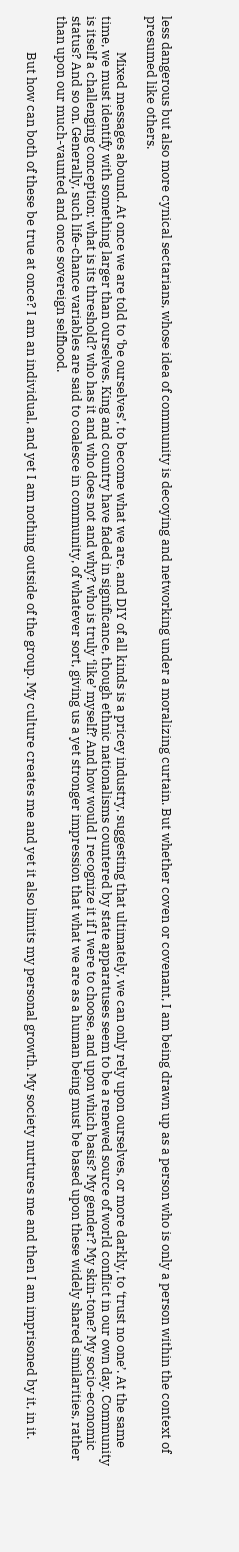less dangerous but also more cynical sectarians, whose idea of community is decoying and networking under a moralizing curtain. But whether coven or covenant, I am being drawn up as a person who is only a person within the context of presumed like others.

            Mixed messages abound. At once we are told to ‘be ourselves’, to become what we are, and DIY of all kinds is a pricey industry, suggesting that ultimately, we can only rely upon ourselves, or more darkly, to ‘trust no one’. At the same time, we must identify with something larger than ourselves. King and country have faded in significance, though ethnic nationalisms countered by state apparatuses seem to be a renewed source of world conflict in our own day. Community is itself a challenging conception; what is its threshold? who has it and who does not and why? who is truly ‘like’ myself? And how would I recognize it if I were to choose, and upon which basis? My gender? My skin-tone? My socio-economic status? And so on. Generally, such life-chance variables are said to coalesce in community, of whatever sort, giving us a yet stronger impression that what we are as a human being must be based upon these widely shared similarities, rather than upon our much-vaunted and once sovereign selfhood.

            But how can both of these be true at once? I am an individual, and yet I am nothing outside of the group. My culture creates me and yet it also limits my personal growth. My society nurtures me and then I am imprisoned by it, in it.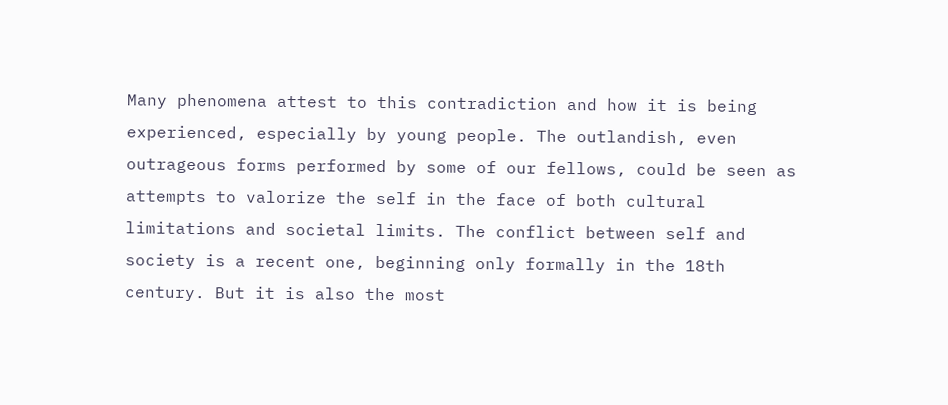Many phenomena attest to this contradiction and how it is being experienced, especially by young people. The outlandish, even outrageous forms performed by some of our fellows, could be seen as attempts to valorize the self in the face of both cultural limitations and societal limits. The conflict between self and society is a recent one, beginning only formally in the 18th century. But it is also the most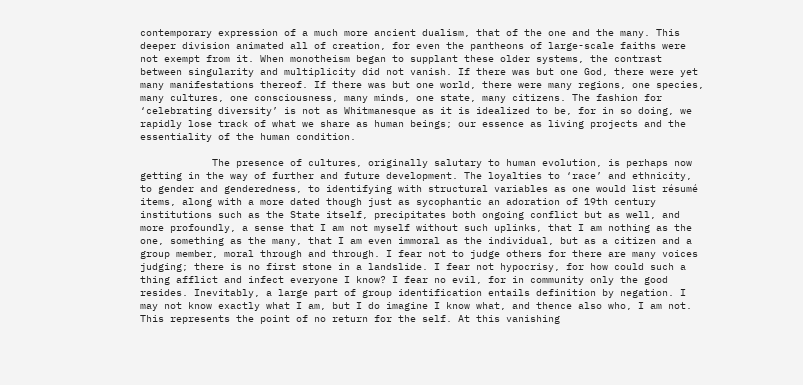contemporary expression of a much more ancient dualism, that of the one and the many. This deeper division animated all of creation, for even the pantheons of large-scale faiths were not exempt from it. When monotheism began to supplant these older systems, the contrast between singularity and multiplicity did not vanish. If there was but one God, there were yet many manifestations thereof. If there was but one world, there were many regions, one species, many cultures, one consciousness, many minds, one state, many citizens. The fashion for ‘celebrating diversity’ is not as Whitmanesque as it is idealized to be, for in so doing, we rapidly lose track of what we share as human beings; our essence as living projects and the essentiality of the human condition.

            The presence of cultures, originally salutary to human evolution, is perhaps now getting in the way of further and future development. The loyalties to ‘race’ and ethnicity, to gender and genderedness, to identifying with structural variables as one would list résumé items, along with a more dated though just as sycophantic an adoration of 19th century institutions such as the State itself, precipitates both ongoing conflict but as well, and more profoundly, a sense that I am not myself without such uplinks, that I am nothing as the one, something as the many, that I am even immoral as the individual, but as a citizen and a group member, moral through and through. I fear not to judge others for there are many voices judging; there is no first stone in a landslide. I fear not hypocrisy, for how could such a thing afflict and infect everyone I know? I fear no evil, for in community only the good resides. Inevitably, a large part of group identification entails definition by negation. I may not know exactly what I am, but I do imagine I know what, and thence also who, I am not. This represents the point of no return for the self. At this vanishing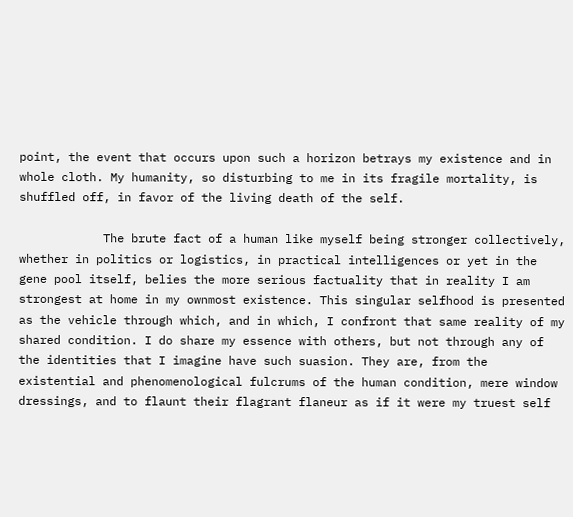point, the event that occurs upon such a horizon betrays my existence and in whole cloth. My humanity, so disturbing to me in its fragile mortality, is shuffled off, in favor of the living death of the self.

            The brute fact of a human like myself being stronger collectively, whether in politics or logistics, in practical intelligences or yet in the gene pool itself, belies the more serious factuality that in reality I am strongest at home in my ownmost existence. This singular selfhood is presented as the vehicle through which, and in which, I confront that same reality of my shared condition. I do share my essence with others, but not through any of the identities that I imagine have such suasion. They are, from the existential and phenomenological fulcrums of the human condition, mere window dressings, and to flaunt their flagrant flaneur as if it were my truest self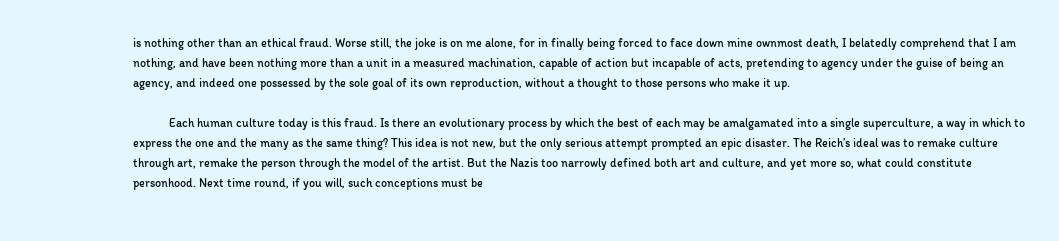is nothing other than an ethical fraud. Worse still, the joke is on me alone, for in finally being forced to face down mine ownmost death, I belatedly comprehend that I am nothing, and have been nothing more than a unit in a measured machination, capable of action but incapable of acts, pretending to agency under the guise of being an agency, and indeed one possessed by the sole goal of its own reproduction, without a thought to those persons who make it up.

            Each human culture today is this fraud. Is there an evolutionary process by which the best of each may be amalgamated into a single superculture, a way in which to express the one and the many as the same thing? This idea is not new, but the only serious attempt prompted an epic disaster. The Reich’s ideal was to remake culture through art, remake the person through the model of the artist. But the Nazis too narrowly defined both art and culture, and yet more so, what could constitute personhood. Next time round, if you will, such conceptions must be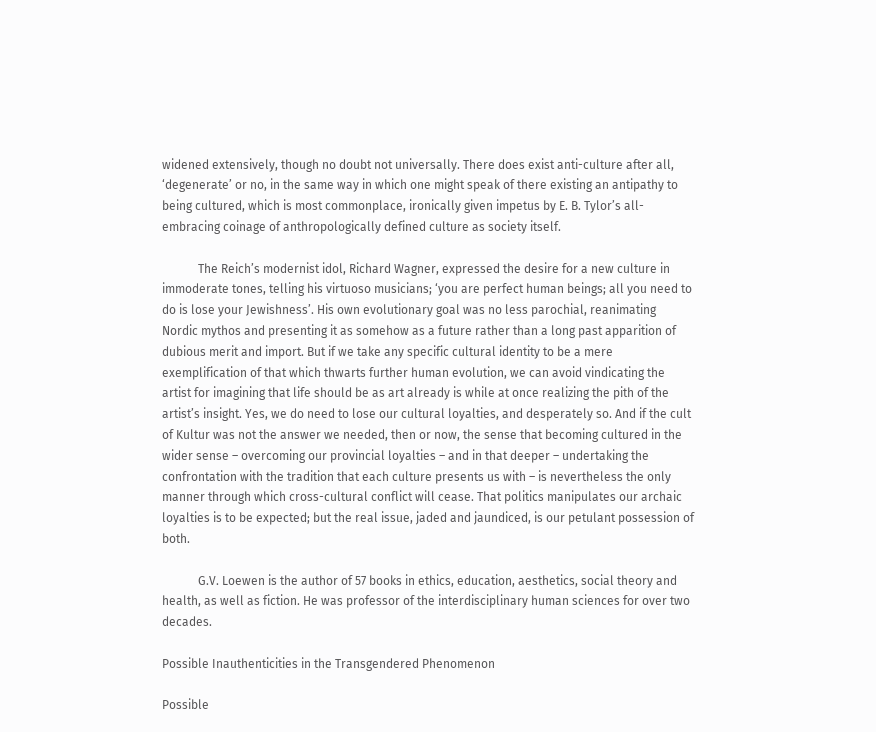widened extensively, though no doubt not universally. There does exist anti-culture after all, ‘degenerate’ or no, in the same way in which one might speak of there existing an antipathy to being cultured, which is most commonplace, ironically given impetus by E. B. Tylor’s all-embracing coinage of anthropologically defined culture as society itself.

            The Reich’s modernist idol, Richard Wagner, expressed the desire for a new culture in immoderate tones, telling his virtuoso musicians; ‘you are perfect human beings; all you need to do is lose your Jewishness’. His own evolutionary goal was no less parochial, reanimating Nordic mythos and presenting it as somehow as a future rather than a long past apparition of dubious merit and import. But if we take any specific cultural identity to be a mere exemplification of that which thwarts further human evolution, we can avoid vindicating the artist for imagining that life should be as art already is while at once realizing the pith of the artist’s insight. Yes, we do need to lose our cultural loyalties, and desperately so. And if the cult of Kultur was not the answer we needed, then or now, the sense that becoming cultured in the wider sense – overcoming our provincial loyalties – and in that deeper – undertaking the confrontation with the tradition that each culture presents us with – is nevertheless the only manner through which cross-cultural conflict will cease. That politics manipulates our archaic loyalties is to be expected; but the real issue, jaded and jaundiced, is our petulant possession of both.

            G.V. Loewen is the author of 57 books in ethics, education, aesthetics, social theory and health, as well as fiction. He was professor of the interdisciplinary human sciences for over two decades.

Possible Inauthenticities in the Transgendered Phenomenon

Possible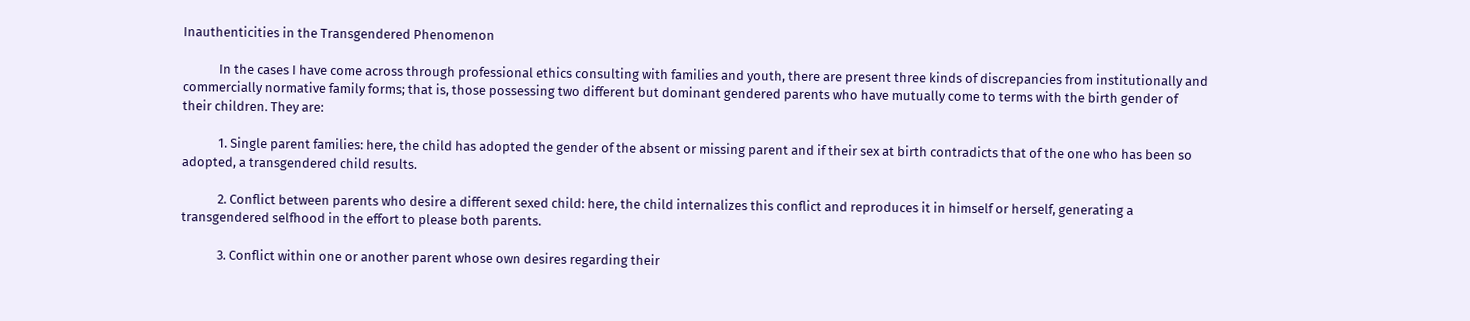Inauthenticities in the Transgendered Phenomenon

            In the cases I have come across through professional ethics consulting with families and youth, there are present three kinds of discrepancies from institutionally and commercially normative family forms; that is, those possessing two different but dominant gendered parents who have mutually come to terms with the birth gender of their children. They are:

            1. Single parent families: here, the child has adopted the gender of the absent or missing parent and if their sex at birth contradicts that of the one who has been so adopted, a transgendered child results.

            2. Conflict between parents who desire a different sexed child: here, the child internalizes this conflict and reproduces it in himself or herself, generating a transgendered selfhood in the effort to please both parents.

            3. Conflict within one or another parent whose own desires regarding their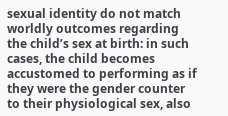sexual identity do not match worldly outcomes regarding the child’s sex at birth: in such cases, the child becomes accustomed to performing as if they were the gender counter to their physiological sex, also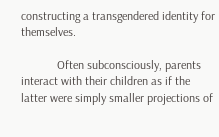constructing a transgendered identity for themselves.

            Often subconsciously, parents interact with their children as if the latter were simply smaller projections of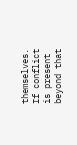themselves. If conflict is present beyond that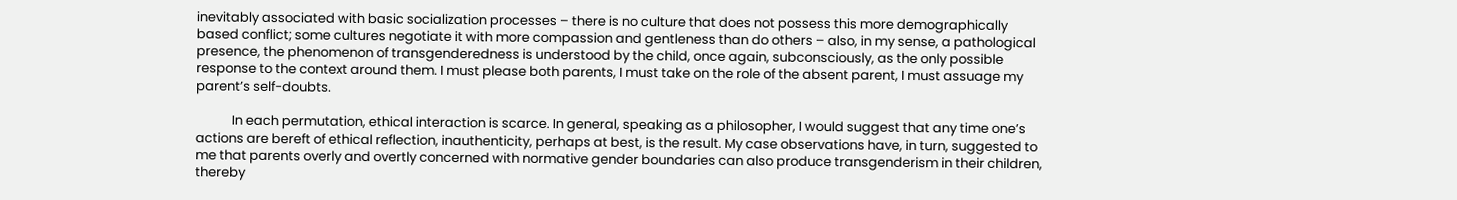inevitably associated with basic socialization processes – there is no culture that does not possess this more demographically based conflict; some cultures negotiate it with more compassion and gentleness than do others – also, in my sense, a pathological presence, the phenomenon of transgenderedness is understood by the child, once again, subconsciously, as the only possible response to the context around them. I must please both parents, I must take on the role of the absent parent, I must assuage my parent’s self-doubts.

            In each permutation, ethical interaction is scarce. In general, speaking as a philosopher, I would suggest that any time one’s actions are bereft of ethical reflection, inauthenticity, perhaps at best, is the result. My case observations have, in turn, suggested to me that parents overly and overtly concerned with normative gender boundaries can also produce transgenderism in their children, thereby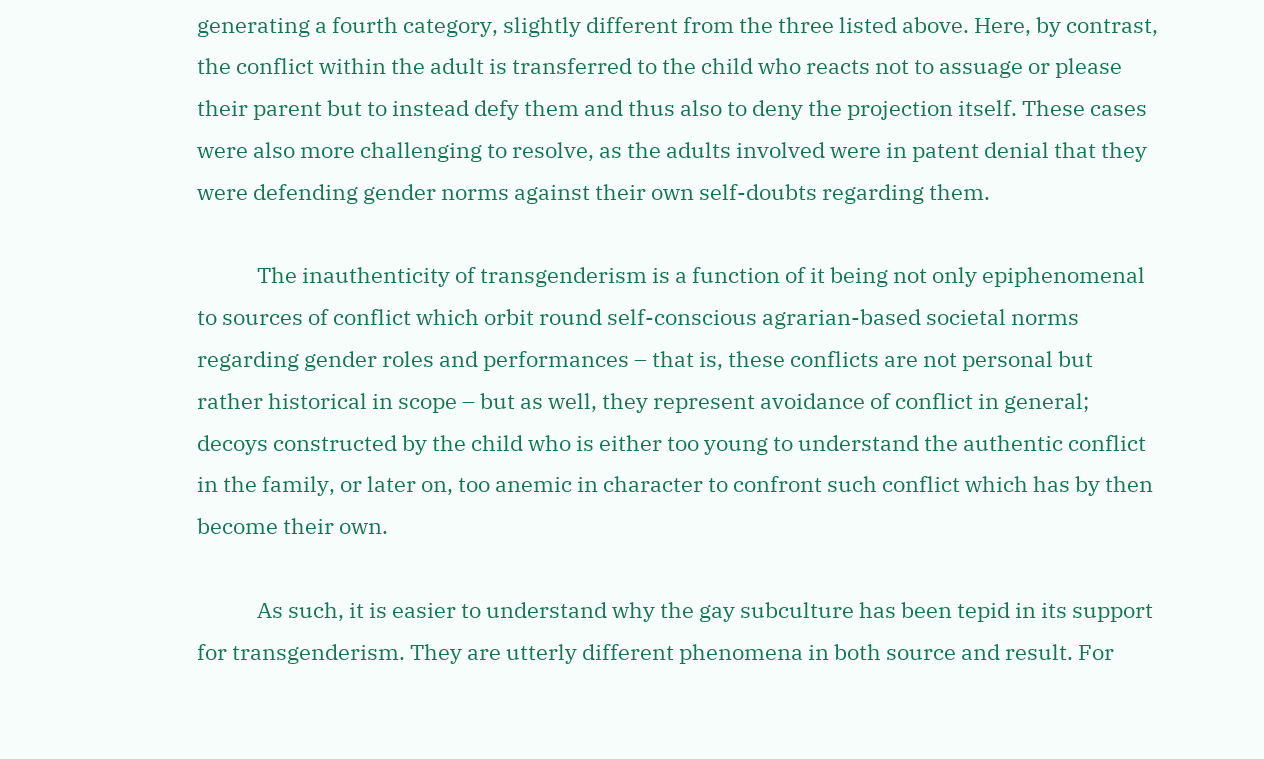generating a fourth category, slightly different from the three listed above. Here, by contrast, the conflict within the adult is transferred to the child who reacts not to assuage or please their parent but to instead defy them and thus also to deny the projection itself. These cases were also more challenging to resolve, as the adults involved were in patent denial that they were defending gender norms against their own self-doubts regarding them.

            The inauthenticity of transgenderism is a function of it being not only epiphenomenal to sources of conflict which orbit round self-conscious agrarian-based societal norms regarding gender roles and performances – that is, these conflicts are not personal but rather historical in scope – but as well, they represent avoidance of conflict in general; decoys constructed by the child who is either too young to understand the authentic conflict in the family, or later on, too anemic in character to confront such conflict which has by then become their own.

            As such, it is easier to understand why the gay subculture has been tepid in its support for transgenderism. They are utterly different phenomena in both source and result. For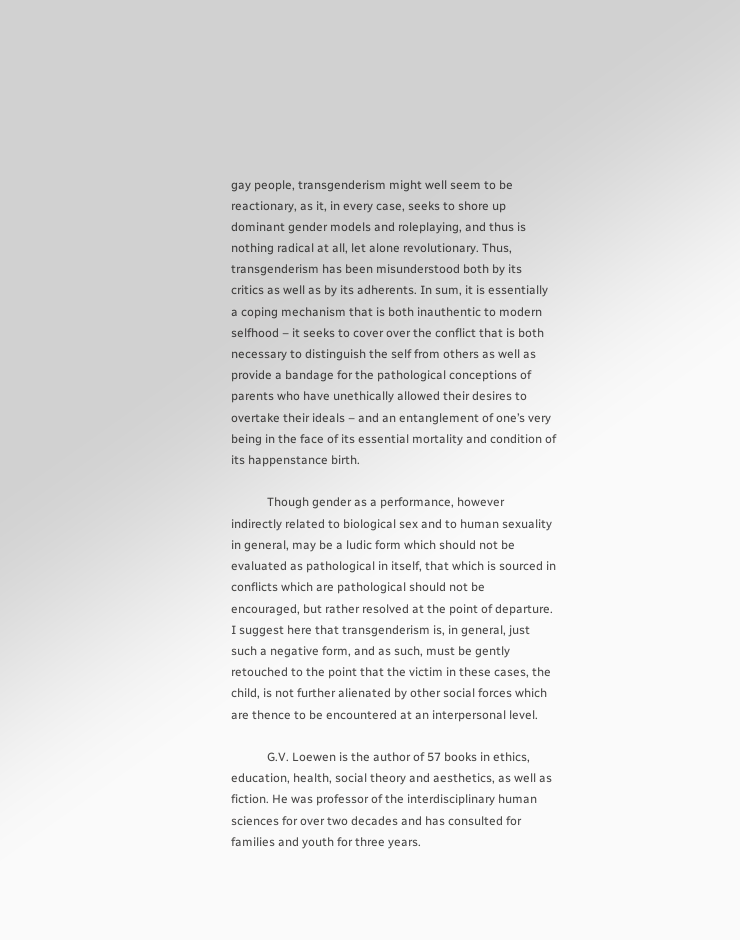gay people, transgenderism might well seem to be reactionary, as it, in every case, seeks to shore up dominant gender models and roleplaying, and thus is nothing radical at all, let alone revolutionary. Thus, transgenderism has been misunderstood both by its critics as well as by its adherents. In sum, it is essentially a coping mechanism that is both inauthentic to modern selfhood – it seeks to cover over the conflict that is both necessary to distinguish the self from others as well as provide a bandage for the pathological conceptions of parents who have unethically allowed their desires to overtake their ideals – and an entanglement of one’s very being in the face of its essential mortality and condition of its happenstance birth.

            Though gender as a performance, however indirectly related to biological sex and to human sexuality in general, may be a ludic form which should not be evaluated as pathological in itself, that which is sourced in conflicts which are pathological should not be encouraged, but rather resolved at the point of departure. I suggest here that transgenderism is, in general, just such a negative form, and as such, must be gently retouched to the point that the victim in these cases, the child, is not further alienated by other social forces which are thence to be encountered at an interpersonal level.

            G.V. Loewen is the author of 57 books in ethics, education, health, social theory and aesthetics, as well as fiction. He was professor of the interdisciplinary human sciences for over two decades and has consulted for families and youth for three years.